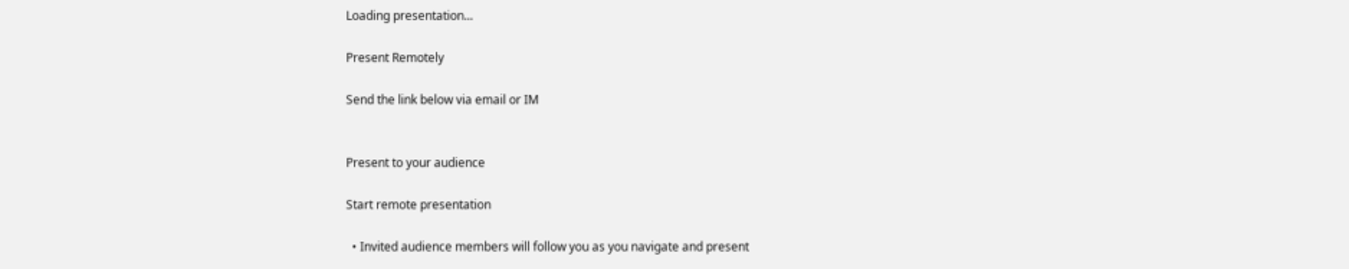Loading presentation...

Present Remotely

Send the link below via email or IM


Present to your audience

Start remote presentation

  • Invited audience members will follow you as you navigate and present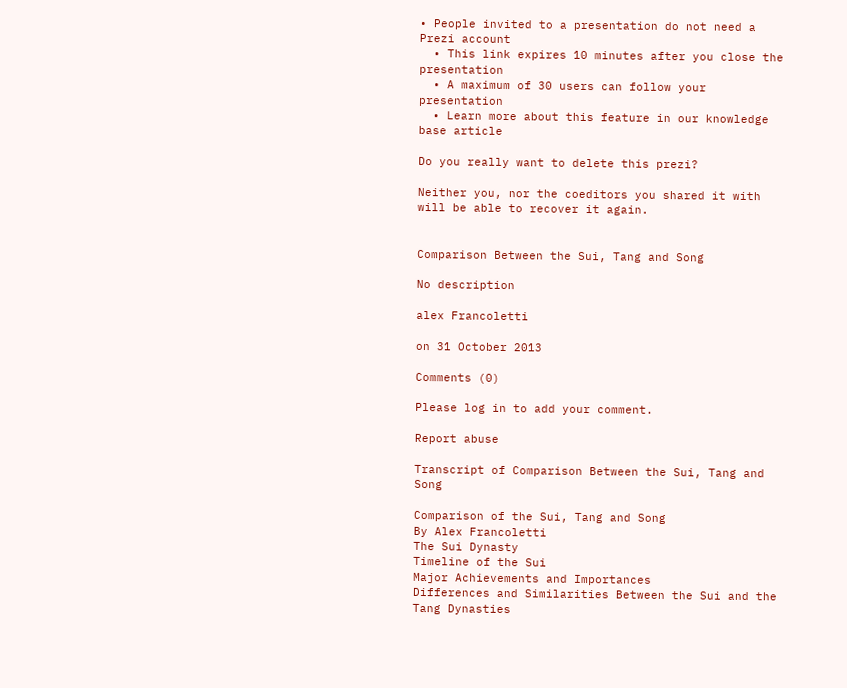• People invited to a presentation do not need a Prezi account
  • This link expires 10 minutes after you close the presentation
  • A maximum of 30 users can follow your presentation
  • Learn more about this feature in our knowledge base article

Do you really want to delete this prezi?

Neither you, nor the coeditors you shared it with will be able to recover it again.


Comparison Between the Sui, Tang and Song

No description

alex Francoletti

on 31 October 2013

Comments (0)

Please log in to add your comment.

Report abuse

Transcript of Comparison Between the Sui, Tang and Song

Comparison of the Sui, Tang and Song
By Alex Francoletti
The Sui Dynasty
Timeline of the Sui
Major Achievements and Importances
Differences and Similarities Between the Sui and the Tang Dynasties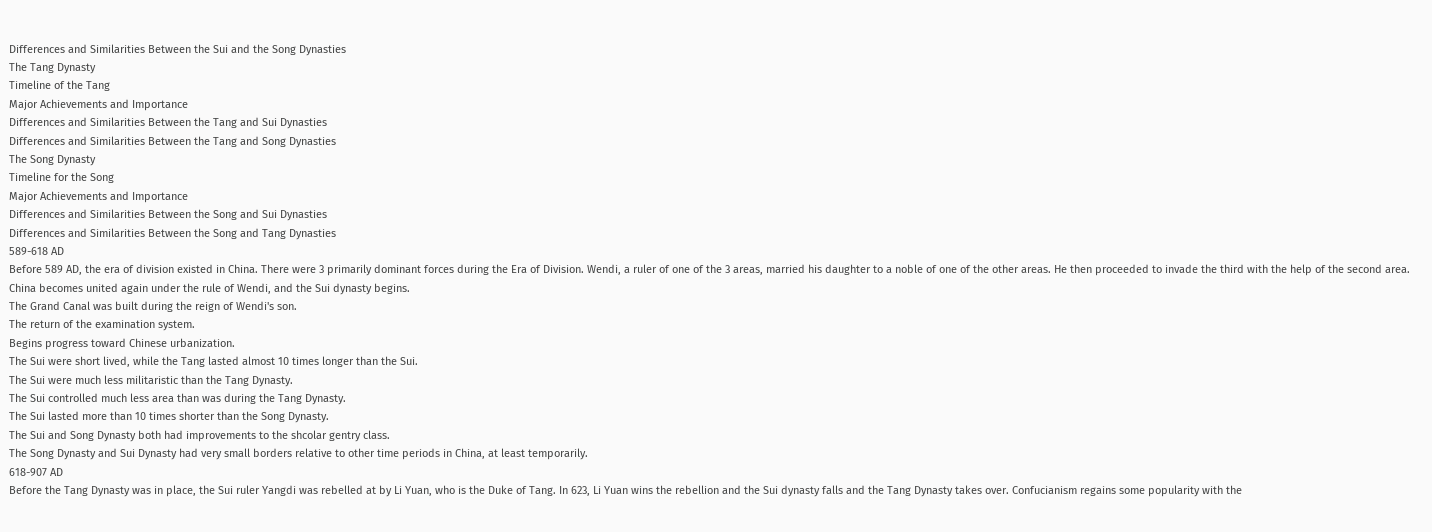Differences and Similarities Between the Sui and the Song Dynasties
The Tang Dynasty
Timeline of the Tang
Major Achievements and Importance
Differences and Similarities Between the Tang and Sui Dynasties
Differences and Similarities Between the Tang and Song Dynasties
The Song Dynasty
Timeline for the Song
Major Achievements and Importance
Differences and Similarities Between the Song and Sui Dynasties
Differences and Similarities Between the Song and Tang Dynasties
589-618 AD
Before 589 AD, the era of division existed in China. There were 3 primarily dominant forces during the Era of Division. Wendi, a ruler of one of the 3 areas, married his daughter to a noble of one of the other areas. He then proceeded to invade the third with the help of the second area. China becomes united again under the rule of Wendi, and the Sui dynasty begins.
The Grand Canal was built during the reign of Wendi's son.
The return of the examination system.
Begins progress toward Chinese urbanization.
The Sui were short lived, while the Tang lasted almost 10 times longer than the Sui.
The Sui were much less militaristic than the Tang Dynasty.
The Sui controlled much less area than was during the Tang Dynasty.
The Sui lasted more than 10 times shorter than the Song Dynasty.
The Sui and Song Dynasty both had improvements to the shcolar gentry class.
The Song Dynasty and Sui Dynasty had very small borders relative to other time periods in China, at least temporarily.
618-907 AD
Before the Tang Dynasty was in place, the Sui ruler Yangdi was rebelled at by Li Yuan, who is the Duke of Tang. In 623, Li Yuan wins the rebellion and the Sui dynasty falls and the Tang Dynasty takes over. Confucianism regains some popularity with the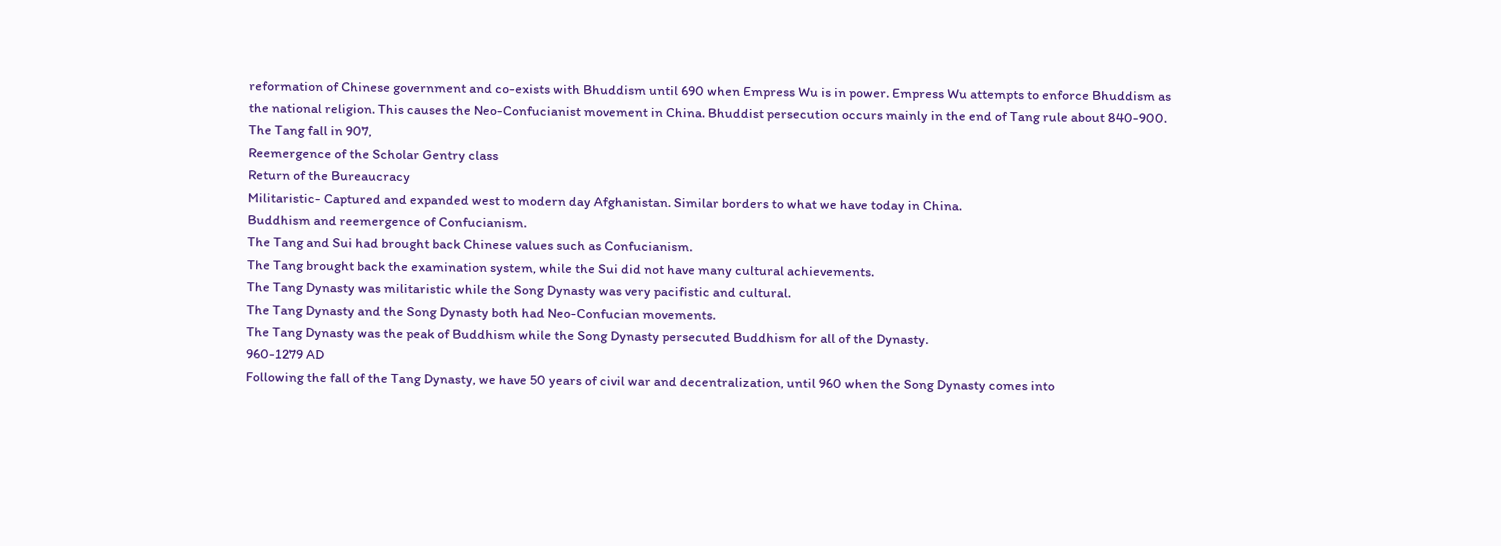reformation of Chinese government and co-exists with Bhuddism until 690 when Empress Wu is in power. Empress Wu attempts to enforce Bhuddism as the national religion. This causes the Neo-Confucianist movement in China. Bhuddist persecution occurs mainly in the end of Tang rule about 840-900. The Tang fall in 907,
Reemergence of the Scholar Gentry class
Return of the Bureaucracy
Militaristic- Captured and expanded west to modern day Afghanistan. Similar borders to what we have today in China.
Buddhism and reemergence of Confucianism.
The Tang and Sui had brought back Chinese values such as Confucianism.
The Tang brought back the examination system, while the Sui did not have many cultural achievements.
The Tang Dynasty was militaristic while the Song Dynasty was very pacifistic and cultural.
The Tang Dynasty and the Song Dynasty both had Neo-Confucian movements.
The Tang Dynasty was the peak of Buddhism while the Song Dynasty persecuted Buddhism for all of the Dynasty.
960-1279 AD
Following the fall of the Tang Dynasty, we have 50 years of civil war and decentralization, until 960 when the Song Dynasty comes into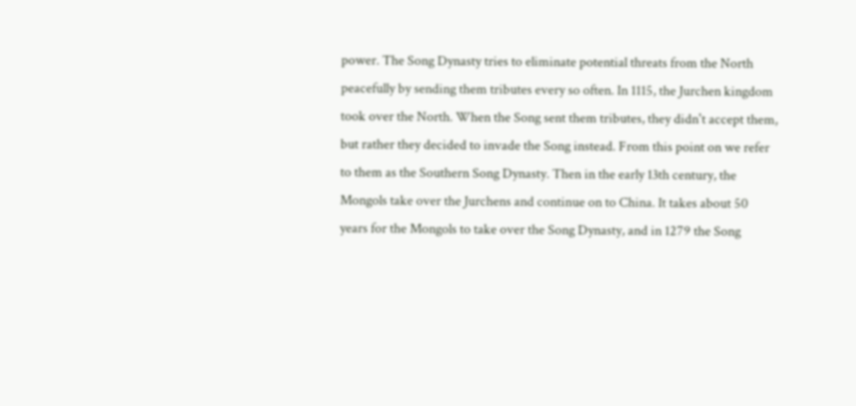power. The Song Dynasty tries to eliminate potential threats from the North peacefully by sending them tributes every so often. In 1115, the Jurchen kingdom took over the North. When the Song sent them tributes, they didn't accept them, but rather they decided to invade the Song instead. From this point on we refer to them as the Southern Song Dynasty. Then in the early 13th century, the Mongols take over the Jurchens and continue on to China. It takes about 50 years for the Mongols to take over the Song Dynasty, and in 1279 the Song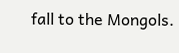fall to the Mongols.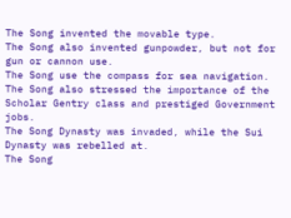The Song invented the movable type.
The Song also invented gunpowder, but not for gun or cannon use.
The Song use the compass for sea navigation.
The Song also stressed the importance of the Scholar Gentry class and prestiged Government jobs.
The Song Dynasty was invaded, while the Sui Dynasty was rebelled at.
The Song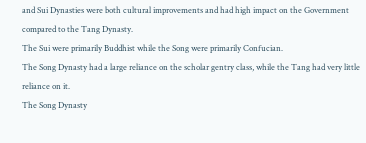and Sui Dynasties were both cultural improvements and had high impact on the Government compared to the Tang Dynasty.
The Sui were primarily Buddhist while the Song were primarily Confucian.
The Song Dynasty had a large reliance on the scholar gentry class, while the Tang had very little reliance on it.
The Song Dynasty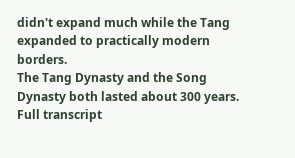didn't expand much while the Tang expanded to practically modern borders.
The Tang Dynasty and the Song Dynasty both lasted about 300 years.
Full transcript